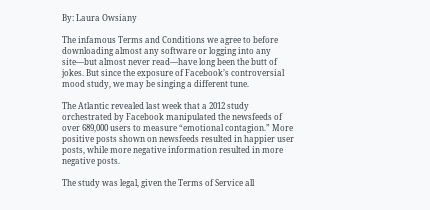By: Laura Owsiany

The infamous Terms and Conditions we agree to before downloading almost any software or logging into any site—but almost never read—have long been the butt of jokes. But since the exposure of Facebook’s controversial mood study, we may be singing a different tune.

The Atlantic revealed last week that a 2012 study orchestrated by Facebook manipulated the newsfeeds of over 689,000 users to measure “emotional contagion.” More positive posts shown on newsfeeds resulted in happier user posts, while more negative information resulted in more negative posts.

The study was legal, given the Terms of Service all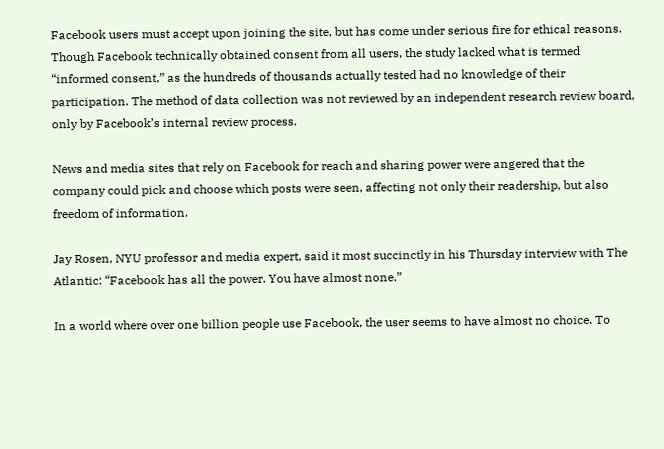Facebook users must accept upon joining the site, but has come under serious fire for ethical reasons. Though Facebook technically obtained consent from all users, the study lacked what is termed “informed consent,” as the hundreds of thousands actually tested had no knowledge of their participation. The method of data collection was not reviewed by an independent research review board, only by Facebook’s internal review process.

News and media sites that rely on Facebook for reach and sharing power were angered that the company could pick and choose which posts were seen, affecting not only their readership, but also freedom of information.

Jay Rosen, NYU professor and media expert, said it most succinctly in his Thursday interview with The Atlantic: “Facebook has all the power. You have almost none.”

In a world where over one billion people use Facebook, the user seems to have almost no choice. To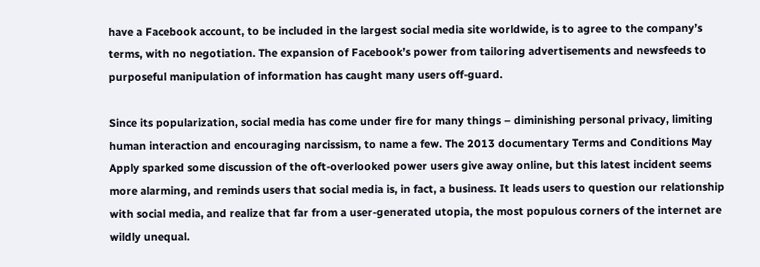have a Facebook account, to be included in the largest social media site worldwide, is to agree to the company’s terms, with no negotiation. The expansion of Facebook’s power from tailoring advertisements and newsfeeds to purposeful manipulation of information has caught many users off-guard.

Since its popularization, social media has come under fire for many things – diminishing personal privacy, limiting human interaction and encouraging narcissism, to name a few. The 2013 documentary Terms and Conditions May Apply sparked some discussion of the oft-overlooked power users give away online, but this latest incident seems more alarming, and reminds users that social media is, in fact, a business. It leads users to question our relationship with social media, and realize that far from a user-generated utopia, the most populous corners of the internet are wildly unequal.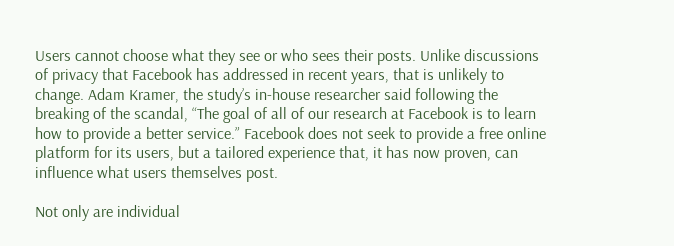Users cannot choose what they see or who sees their posts. Unlike discussions of privacy that Facebook has addressed in recent years, that is unlikely to change. Adam Kramer, the study’s in-house researcher said following the breaking of the scandal, “The goal of all of our research at Facebook is to learn how to provide a better service.” Facebook does not seek to provide a free online platform for its users, but a tailored experience that, it has now proven, can influence what users themselves post.

Not only are individual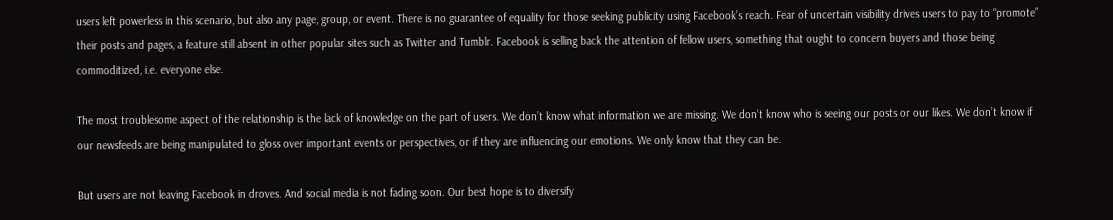users left powerless in this scenario, but also any page, group, or event. There is no guarantee of equality for those seeking publicity using Facebook’s reach. Fear of uncertain visibility drives users to pay to “promote” their posts and pages, a feature still absent in other popular sites such as Twitter and Tumblr. Facebook is selling back the attention of fellow users, something that ought to concern buyers and those being commoditized, i.e. everyone else.

The most troublesome aspect of the relationship is the lack of knowledge on the part of users. We don’t know what information we are missing. We don’t know who is seeing our posts or our likes. We don’t know if our newsfeeds are being manipulated to gloss over important events or perspectives, or if they are influencing our emotions. We only know that they can be.

But users are not leaving Facebook in droves. And social media is not fading soon. Our best hope is to diversify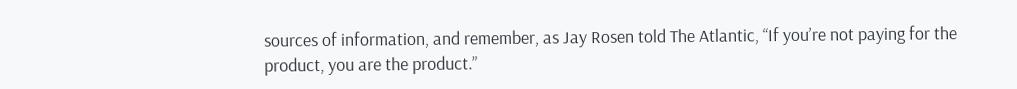sources of information, and remember, as Jay Rosen told The Atlantic, “If you’re not paying for the product, you are the product.”